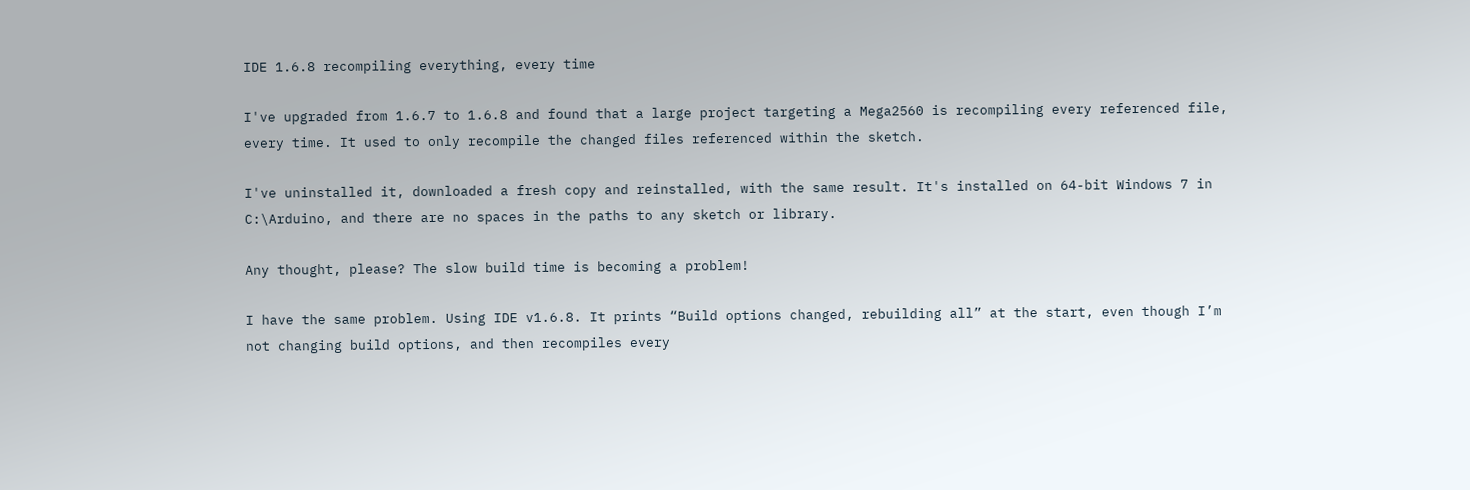IDE 1.6.8 recompiling everything, every time

I've upgraded from 1.6.7 to 1.6.8 and found that a large project targeting a Mega2560 is recompiling every referenced file, every time. It used to only recompile the changed files referenced within the sketch.

I've uninstalled it, downloaded a fresh copy and reinstalled, with the same result. It's installed on 64-bit Windows 7 in C:\Arduino, and there are no spaces in the paths to any sketch or library.

Any thought, please? The slow build time is becoming a problem!

I have the same problem. Using IDE v1.6.8. It prints “Build options changed, rebuilding all” at the start, even though I’m not changing build options, and then recompiles every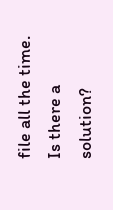file all the time. Is there a solution?